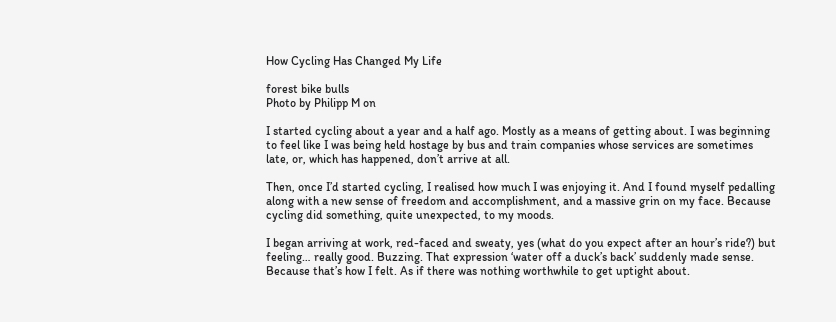How Cycling Has Changed My Life

forest bike bulls
Photo by Philipp M on

I started cycling about a year and a half ago. Mostly as a means of getting about. I was beginning to feel like I was being held hostage by bus and train companies whose services are sometimes late, or, which has happened, don’t arrive at all.

Then, once I’d started cycling, I realised how much I was enjoying it. And I found myself pedalling along with a new sense of freedom and accomplishment, and a massive grin on my face. Because cycling did something, quite unexpected, to my moods.

I began arriving at work, red-faced and sweaty, yes (what do you expect after an hour’s ride?) but feeling… really good. Buzzing. That expression ‘water off a duck’s back’ suddenly made sense. Because that’s how I felt. As if there was nothing worthwhile to get uptight about.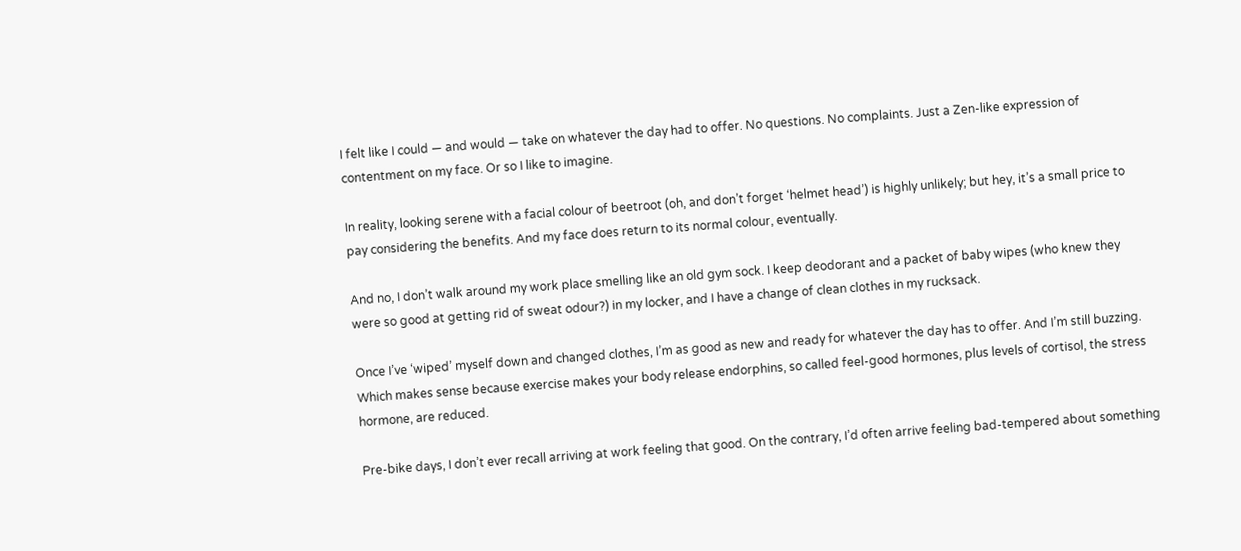I felt like I could — and would — take on whatever the day had to offer. No questions. No complaints. Just a Zen-like expression of contentment on my face. Or so I like to imagine.

In reality, looking serene with a facial colour of beetroot (oh, and don’t forget ‘helmet head’) is highly unlikely; but hey, it’s a small price to pay considering the benefits. And my face does return to its normal colour, eventually.

And no, I don’t walk around my work place smelling like an old gym sock. I keep deodorant and a packet of baby wipes (who knew they were so good at getting rid of sweat odour?) in my locker, and I have a change of clean clothes in my rucksack.

Once I’ve ‘wiped’ myself down and changed clothes, I’m as good as new and ready for whatever the day has to offer. And I’m still buzzing. Which makes sense because exercise makes your body release endorphins, so called feel-good hormones, plus levels of cortisol, the stress hormone, are reduced.

Pre-bike days, I don’t ever recall arriving at work feeling that good. On the contrary, I’d often arrive feeling bad-tempered about something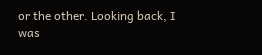or the other. Looking back, I was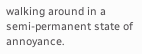walking around in a semi-permanent state of annoyance.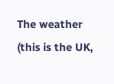The weather (this is the UK,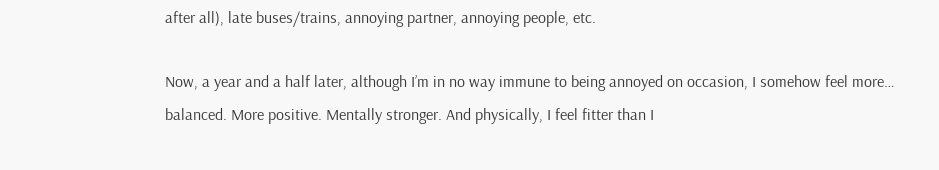after all), late buses/trains, annoying partner, annoying people, etc.

Now, a year and a half later, although I’m in no way immune to being annoyed on occasion, I somehow feel more… balanced. More positive. Mentally stronger. And physically, I feel fitter than I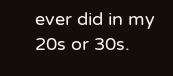ever did in my 20s or 30s.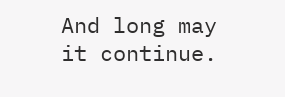And long may it continue.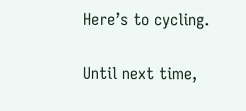Here’s to cycling.

Until next time,